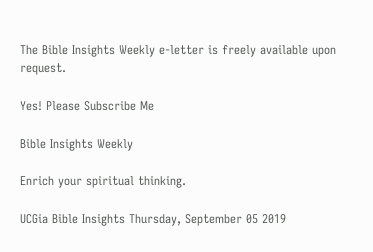The Bible Insights Weekly e-letter is freely available upon request.

Yes! Please Subscribe Me

Bible Insights Weekly

Enrich your spiritual thinking.

UCGia Bible Insights Thursday, September 05 2019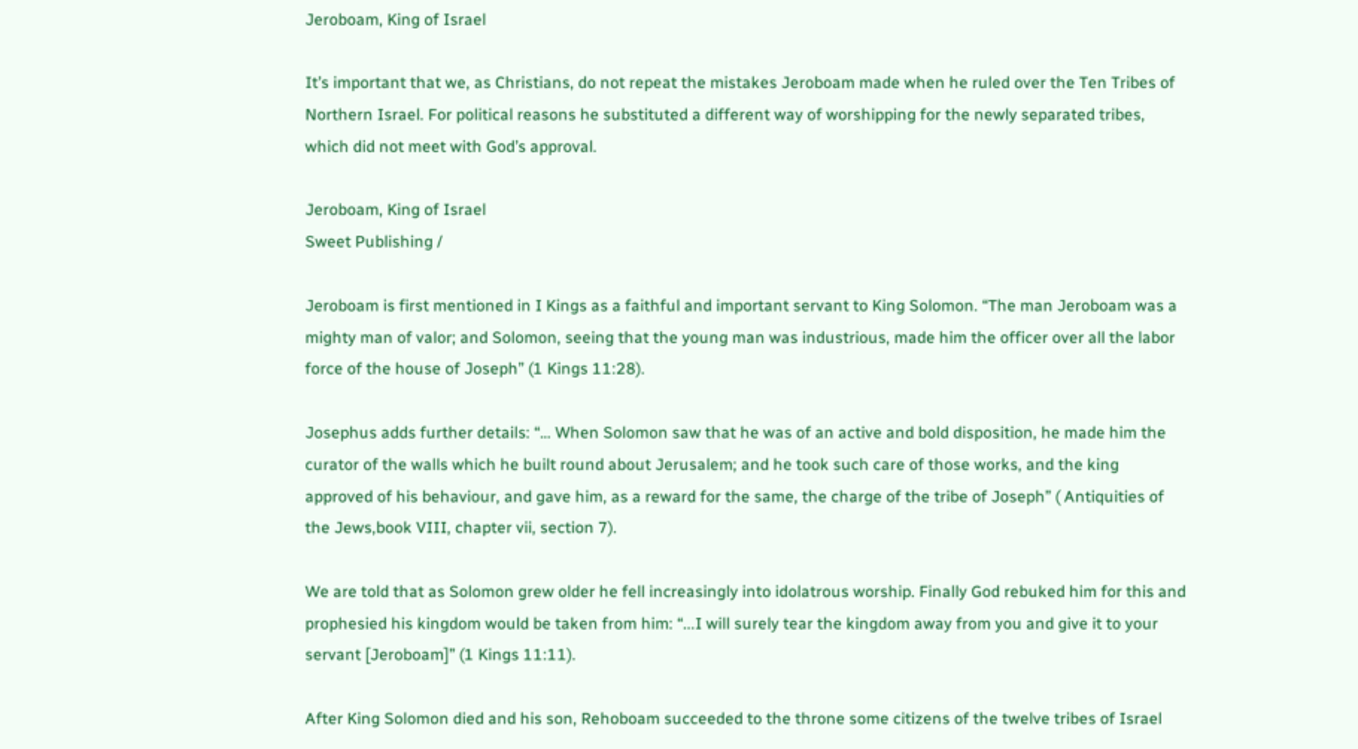Jeroboam, King of Israel

It’s important that we, as Christians, do not repeat the mistakes Jeroboam made when he ruled over the Ten Tribes of Northern Israel. For political reasons he substituted a different way of worshipping for the newly separated tribes, which did not meet with God’s approval.

Jeroboam, King of Israel
Sweet Publishing /

Jeroboam is first mentioned in I Kings as a faithful and important servant to King Solomon. “The man Jeroboam was a mighty man of valor; and Solomon, seeing that the young man was industrious, made him the officer over all the labor force of the house of Joseph” (1 Kings 11:28).

Josephus adds further details: “… When Solomon saw that he was of an active and bold disposition, he made him the curator of the walls which he built round about Jerusalem; and he took such care of those works, and the king approved of his behaviour, and gave him, as a reward for the same, the charge of the tribe of Joseph” ( Antiquities of the Jews,book VIII, chapter vii, section 7).

We are told that as Solomon grew older he fell increasingly into idolatrous worship. Finally God rebuked him for this and prophesied his kingdom would be taken from him: “...I will surely tear the kingdom away from you and give it to your servant [Jeroboam]” (1 Kings 11:11).

After King Solomon died and his son, Rehoboam succeeded to the throne some citizens of the twelve tribes of Israel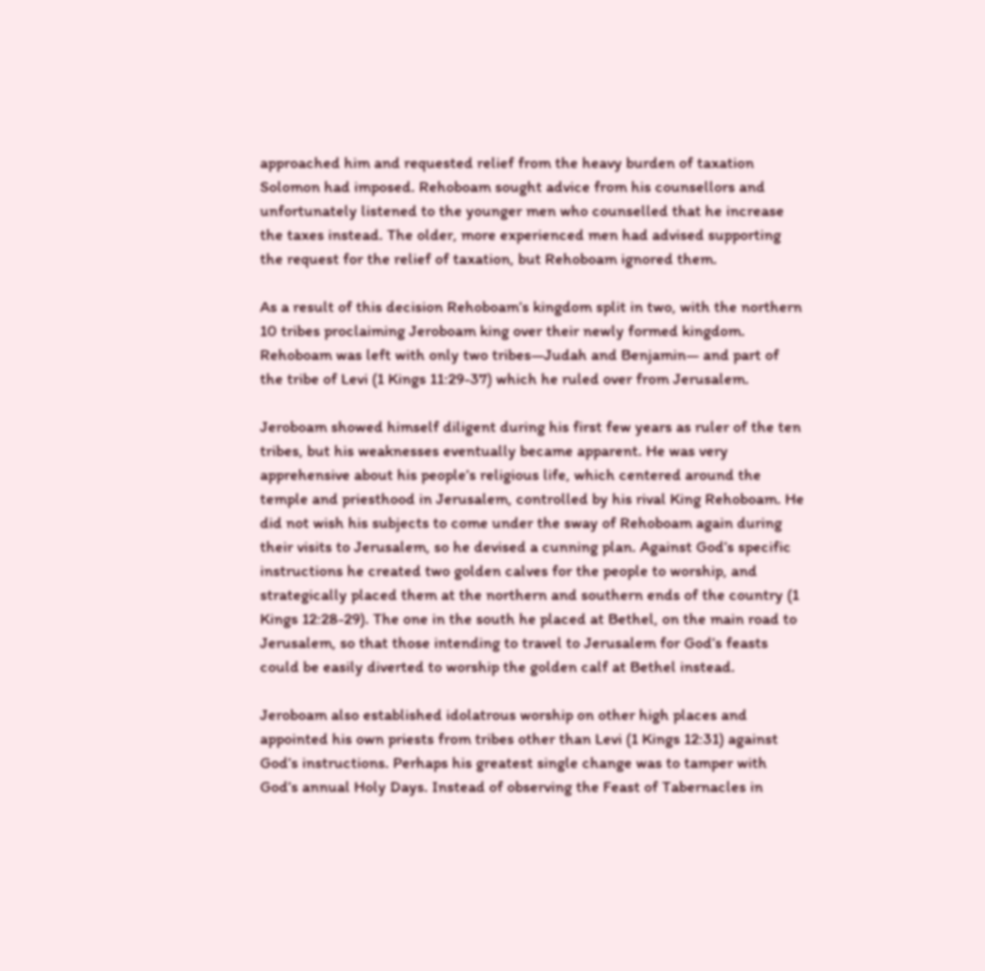approached him and requested relief from the heavy burden of taxation Solomon had imposed. Rehoboam sought advice from his counsellors and unfortunately listened to the younger men who counselled that he increase the taxes instead. The older, more experienced men had advised supporting the request for the relief of taxation, but Rehoboam ignored them.

As a result of this decision Rehoboam’s kingdom split in two, with the northern 10 tribes proclaiming Jeroboam king over their newly formed kingdom. Rehoboam was left with only two tribes—Judah and Benjamin— and part of the tribe of Levi (1 Kings 11:29-37) which he ruled over from Jerusalem.

Jeroboam showed himself diligent during his first few years as ruler of the ten tribes, but his weaknesses eventually became apparent. He was very apprehensive about his people’s religious life, which centered around the temple and priesthood in Jerusalem, controlled by his rival King Rehoboam. He did not wish his subjects to come under the sway of Rehoboam again during their visits to Jerusalem, so he devised a cunning plan. Against God’s specific instructions he created two golden calves for the people to worship, and strategically placed them at the northern and southern ends of the country (1 Kings 12:28-29). The one in the south he placed at Bethel, on the main road to Jerusalem, so that those intending to travel to Jerusalem for God’s feasts could be easily diverted to worship the golden calf at Bethel instead.

Jeroboam also established idolatrous worship on other high places and appointed his own priests from tribes other than Levi (1 Kings 12:31) against God’s instructions. Perhaps his greatest single change was to tamper with God’s annual Holy Days. Instead of observing the Feast of Tabernacles in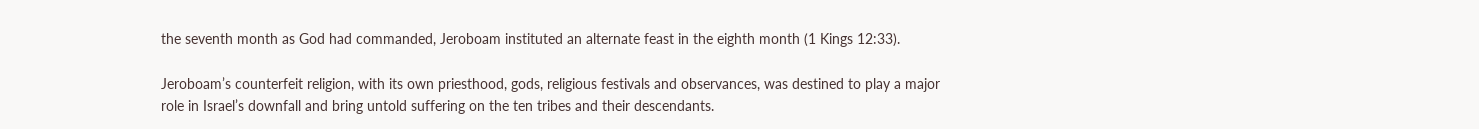the seventh month as God had commanded, Jeroboam instituted an alternate feast in the eighth month (1 Kings 12:33).

Jeroboam’s counterfeit religion, with its own priesthood, gods, religious festivals and observances, was destined to play a major role in Israel’s downfall and bring untold suffering on the ten tribes and their descendants.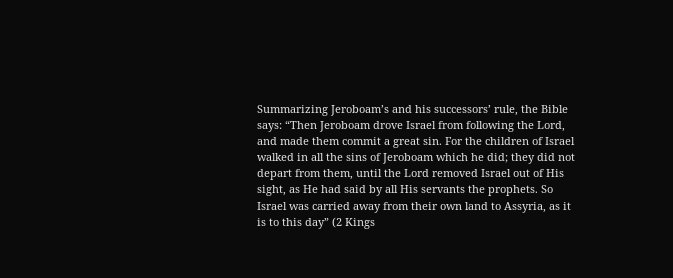Summarizing Jeroboam’s and his successors’ rule, the Bible says: “Then Jeroboam drove Israel from following the Lord, and made them commit a great sin. For the children of Israel walked in all the sins of Jeroboam which he did; they did not depart from them, until the Lord removed Israel out of His sight, as He had said by all His servants the prophets. So Israel was carried away from their own land to Assyria, as it is to this day” (2 Kings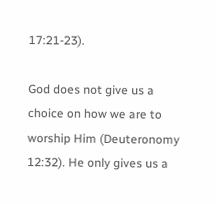17:21-23).

God does not give us a choice on how we are to worship Him (Deuteronomy 12:32). He only gives us a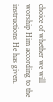choice of whether we will worship Him according to the instructions He has given.